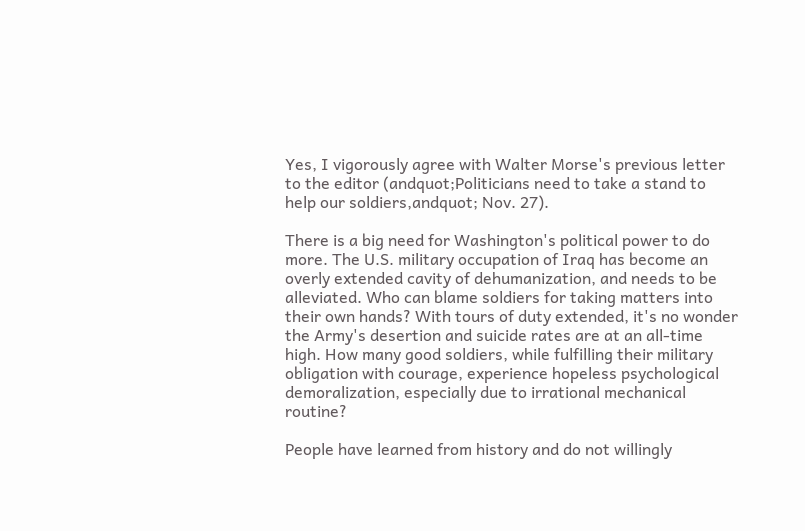Yes, I vigorously agree with Walter Morse's previous letter to the editor (andquot;Politicians need to take a stand to help our soldiers,andquot; Nov. 27).

There is a big need for Washington's political power to do more. The U.S. military occupation of Iraq has become an overly extended cavity of dehumanization, and needs to be alleviated. Who can blame soldiers for taking matters into their own hands? With tours of duty extended, it's no wonder the Army's desertion and suicide rates are at an all-time high. How many good soldiers, while fulfilling their military obligation with courage, experience hopeless psychological demoralization, especially due to irrational mechanical routine?

People have learned from history and do not willingly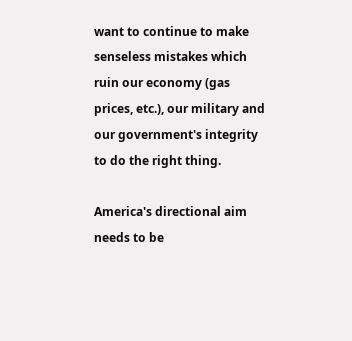want to continue to make senseless mistakes which ruin our economy (gas prices, etc.), our military and our government's integrity to do the right thing.

America's directional aim needs to be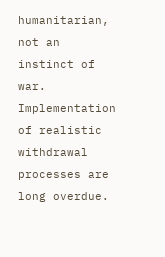humanitarian, not an instinct of war. Implementation of realistic withdrawal processes are long overdue.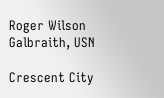Roger Wilson Galbraith, USN

Crescent City